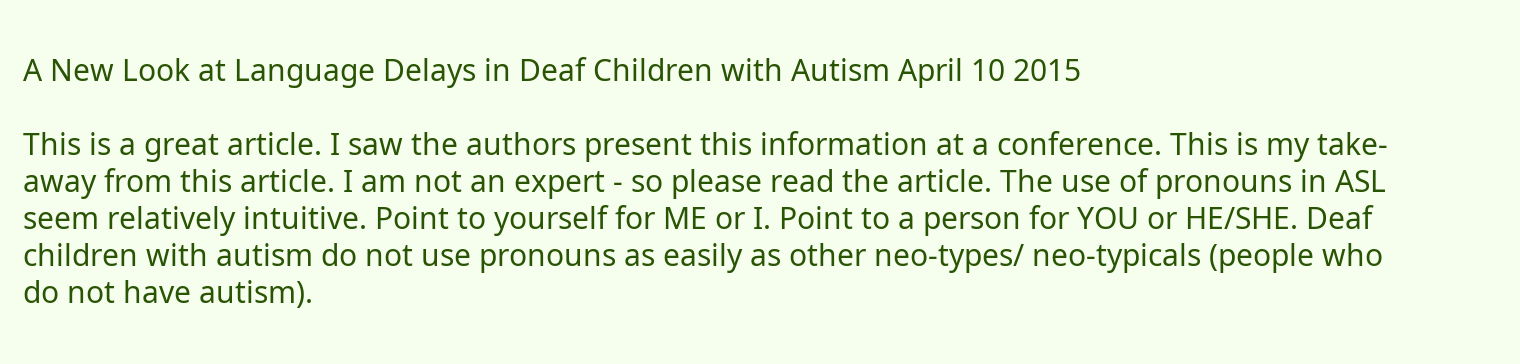A New Look at Language Delays in Deaf Children with Autism April 10 2015

This is a great article. I saw the authors present this information at a conference. This is my take-away from this article. I am not an expert - so please read the article. The use of pronouns in ASL seem relatively intuitive. Point to yourself for ME or I. Point to a person for YOU or HE/SHE. Deaf children with autism do not use pronouns as easily as other neo-types/ neo-typicals (people who do not have autism).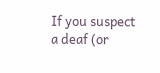If you suspect a deaf (or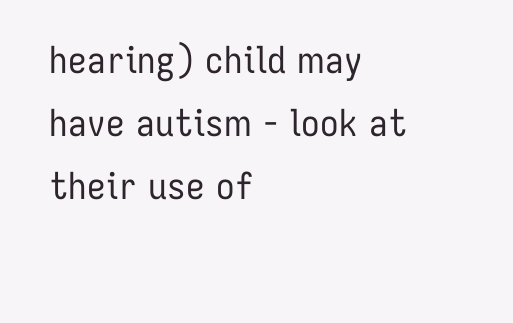hearing) child may have autism - look at their use of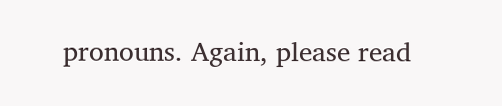pronouns. Again, please read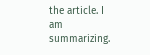the article. I am summarizing.